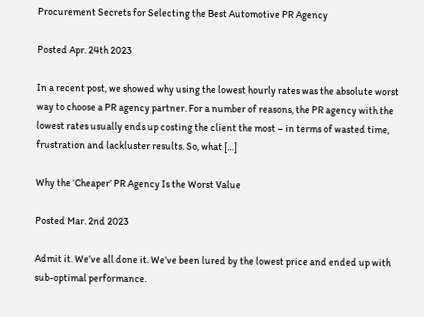Procurement Secrets for Selecting the Best Automotive PR Agency

Posted Apr. 24th 2023

In a recent post, we showed why using the lowest hourly rates was the absolute worst way to choose a PR agency partner. For a number of reasons, the PR agency with the lowest rates usually ends up costing the client the most – in terms of wasted time, frustration and lackluster results. So, what […]

Why the ‘Cheaper’ PR Agency Is the Worst Value

Posted Mar. 2nd 2023

Admit it. We’ve all done it. We’ve been lured by the lowest price and ended up with sub-optimal performance.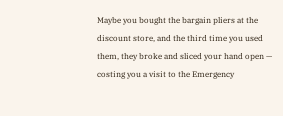Maybe you bought the bargain pliers at the discount store, and the third time you used them, they broke and sliced your hand open — costing you a visit to the Emergency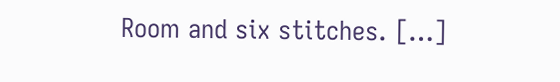Room and six stitches. […]